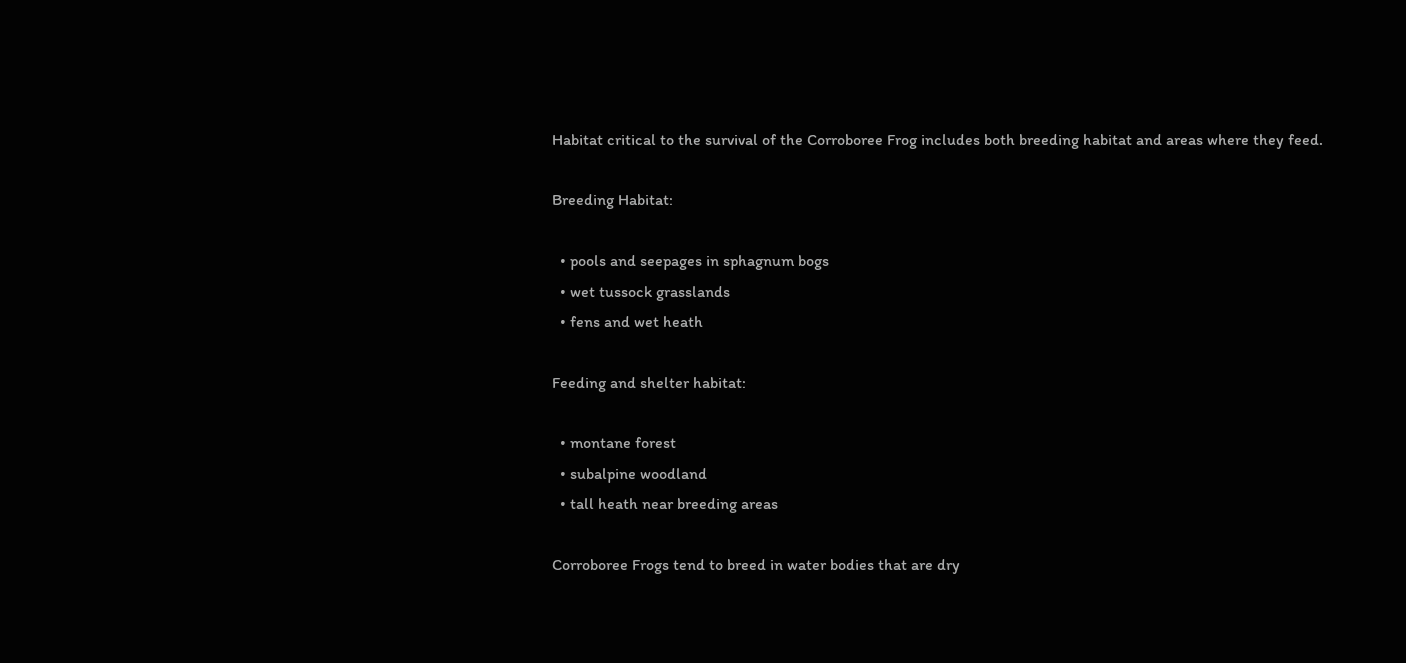Habitat critical to the survival of the Corroboree Frog includes both breeding habitat and areas where they feed.

Breeding Habitat:

  • pools and seepages in sphagnum bogs
  • wet tussock grasslands
  • fens and wet heath

Feeding and shelter habitat:

  • montane forest
  • subalpine woodland
  • tall heath near breeding areas

Corroboree Frogs tend to breed in water bodies that are dry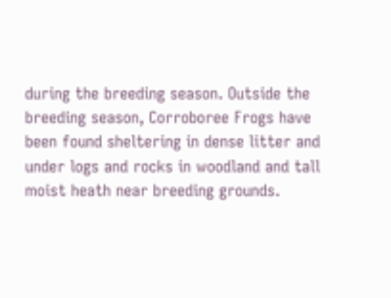during the breeding season. Outside the breeding season, Corroboree Frogs have been found sheltering in dense litter and under logs and rocks in woodland and tall moist heath near breeding grounds.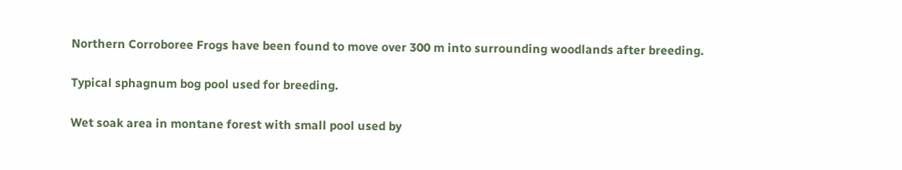Northern Corroboree Frogs have been found to move over 300 m into surrounding woodlands after breeding.

Typical sphagnum bog pool used for breeding.

Wet soak area in montane forest with small pool used by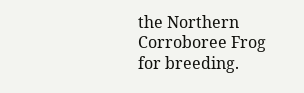the Northern Corroboree Frog for breeding.